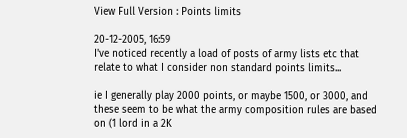View Full Version : Points limits

20-12-2005, 16:59
I've noticed recently a load of posts of army lists etc that relate to what I consider non standard points limits...

ie I generally play 2000 points, or maybe 1500, or 3000, and these seem to be what the army composition rules are based on (1 lord in a 2K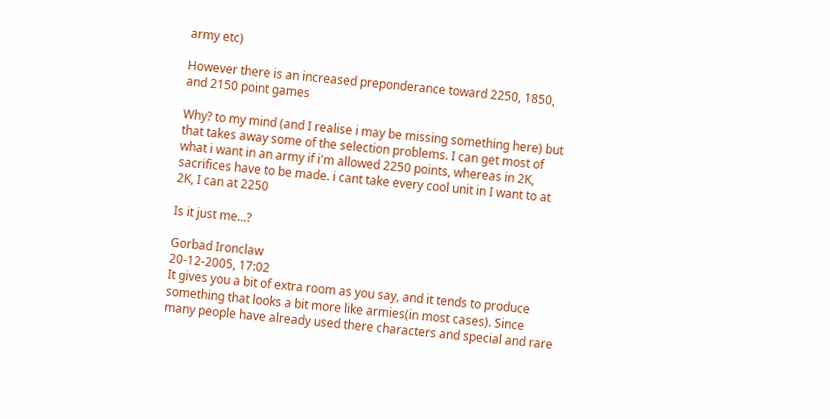army etc)

However there is an increased preponderance toward 2250, 1850, and 2150 point games

Why? to my mind (and I realise i may be missing something here) but that takes away some of the selection problems. I can get most of what i want in an army if i'm allowed 2250 points, whereas in 2K, sacrifices have to be made. i cant take every cool unit in I want to at 2K, I can at 2250

Is it just me...?

Gorbad Ironclaw
20-12-2005, 17:02
It gives you a bit of extra room as you say, and it tends to produce something that looks a bit more like armies(in most cases). Since many people have already used there characters and special and rare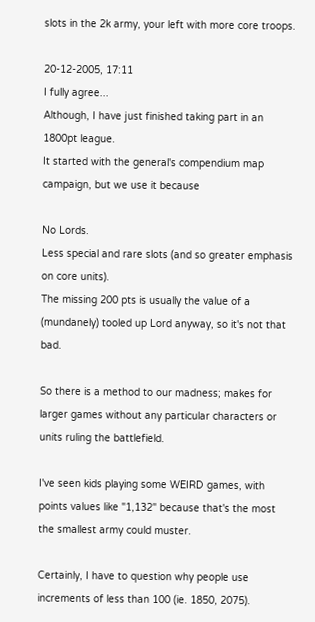slots in the 2k army, your left with more core troops.

20-12-2005, 17:11
I fully agree...
Although, I have just finished taking part in an 1800pt league.
It started with the general's compendium map campaign, but we use it because

No Lords.
Less special and rare slots (and so greater emphasis on core units).
The missing 200 pts is usually the value of a (mundanely) tooled up Lord anyway, so it's not that bad.

So there is a method to our madness; makes for larger games without any particular characters or units ruling the battlefield.

I've seen kids playing some WEIRD games, with points values like "1,132" because that's the most the smallest army could muster.

Certainly, I have to question why people use increments of less than 100 (ie. 1850, 2075).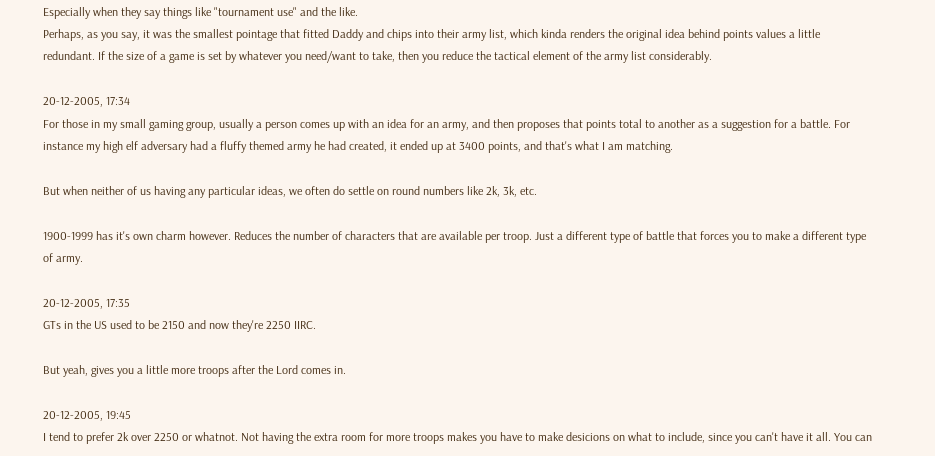Especially when they say things like "tournament use" and the like.
Perhaps, as you say, it was the smallest pointage that fitted Daddy and chips into their army list, which kinda renders the original idea behind points values a little redundant. If the size of a game is set by whatever you need/want to take, then you reduce the tactical element of the army list considerably.

20-12-2005, 17:34
For those in my small gaming group, usually a person comes up with an idea for an army, and then proposes that points total to another as a suggestion for a battle. For instance my high elf adversary had a fluffy themed army he had created, it ended up at 3400 points, and that's what I am matching.

But when neither of us having any particular ideas, we often do settle on round numbers like 2k, 3k, etc.

1900-1999 has it's own charm however. Reduces the number of characters that are available per troop. Just a different type of battle that forces you to make a different type of army.

20-12-2005, 17:35
GTs in the US used to be 2150 and now they're 2250 IIRC.

But yeah, gives you a little more troops after the Lord comes in.

20-12-2005, 19:45
I tend to prefer 2k over 2250 or whatnot. Not having the extra room for more troops makes you have to make desicions on what to include, since you can't have it all. You can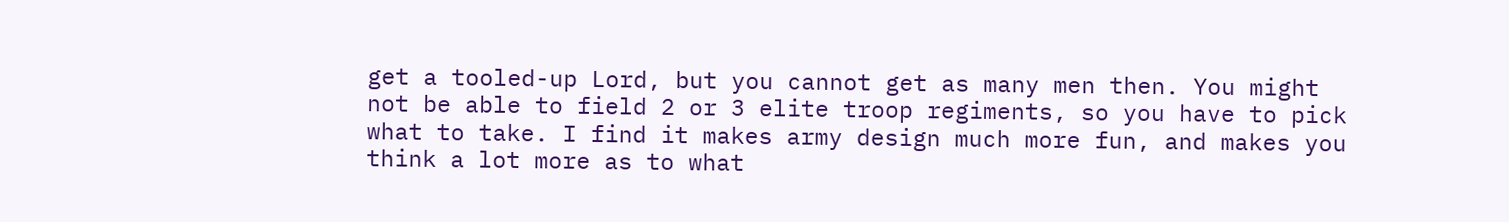get a tooled-up Lord, but you cannot get as many men then. You might not be able to field 2 or 3 elite troop regiments, so you have to pick what to take. I find it makes army design much more fun, and makes you think a lot more as to what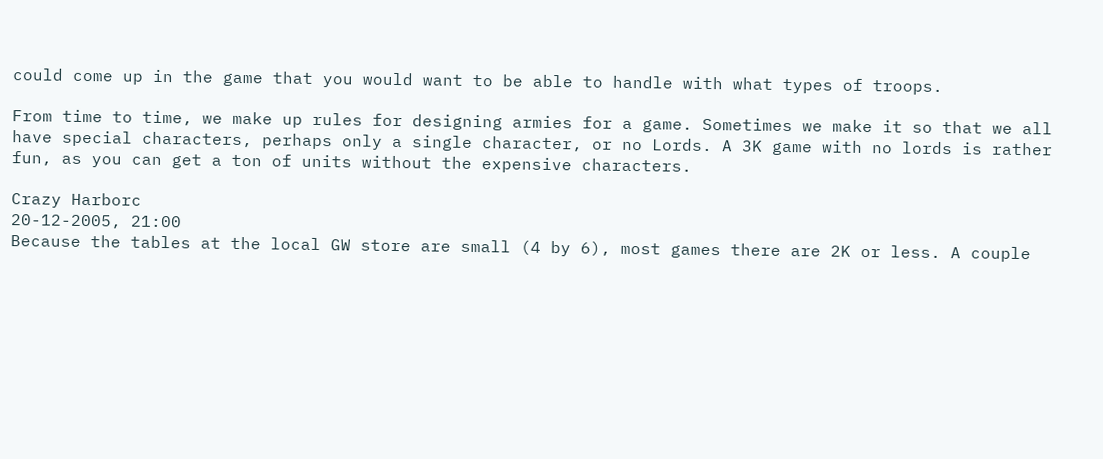could come up in the game that you would want to be able to handle with what types of troops.

From time to time, we make up rules for designing armies for a game. Sometimes we make it so that we all have special characters, perhaps only a single character, or no Lords. A 3K game with no lords is rather fun, as you can get a ton of units without the expensive characters.

Crazy Harborc
20-12-2005, 21:00
Because the tables at the local GW store are small (4 by 6), most games there are 2K or less. A couple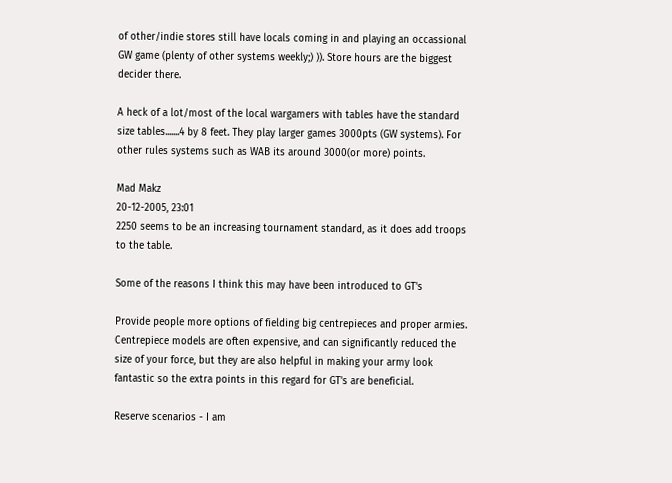of other/indie stores still have locals coming in and playing an occassional GW game (plenty of other systems weekly;) )). Store hours are the biggest decider there.

A heck of a lot/most of the local wargamers with tables have the standard size tables.......4 by 8 feet. They play larger games 3000pts (GW systems). For other rules systems such as WAB its around 3000(or more) points.

Mad Makz
20-12-2005, 23:01
2250 seems to be an increasing tournament standard, as it does add troops to the table.

Some of the reasons I think this may have been introduced to GT's

Provide people more options of fielding big centrepieces and proper armies. Centrepiece models are often expensive, and can significantly reduced the size of your force, but they are also helpful in making your army look fantastic so the extra points in this regard for GT's are beneficial.

Reserve scenarios - I am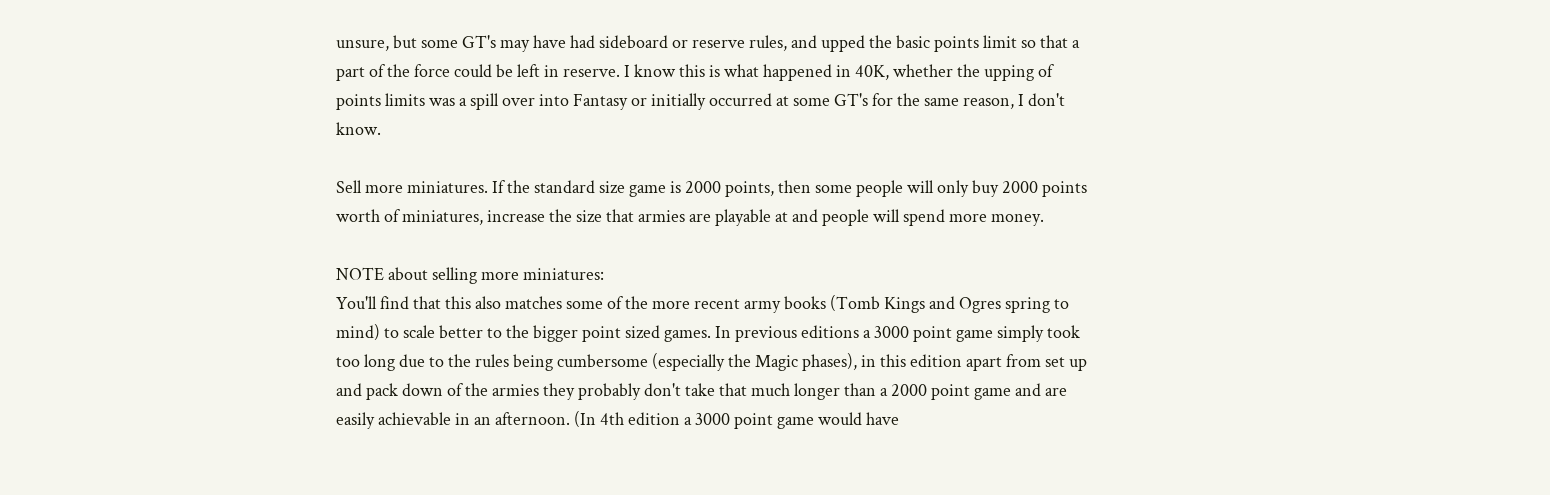unsure, but some GT's may have had sideboard or reserve rules, and upped the basic points limit so that a part of the force could be left in reserve. I know this is what happened in 40K, whether the upping of points limits was a spill over into Fantasy or initially occurred at some GT's for the same reason, I don't know.

Sell more miniatures. If the standard size game is 2000 points, then some people will only buy 2000 points worth of miniatures, increase the size that armies are playable at and people will spend more money.

NOTE about selling more miniatures:
You'll find that this also matches some of the more recent army books (Tomb Kings and Ogres spring to mind) to scale better to the bigger point sized games. In previous editions a 3000 point game simply took too long due to the rules being cumbersome (especially the Magic phases), in this edition apart from set up and pack down of the armies they probably don't take that much longer than a 2000 point game and are easily achievable in an afternoon. (In 4th edition a 3000 point game would have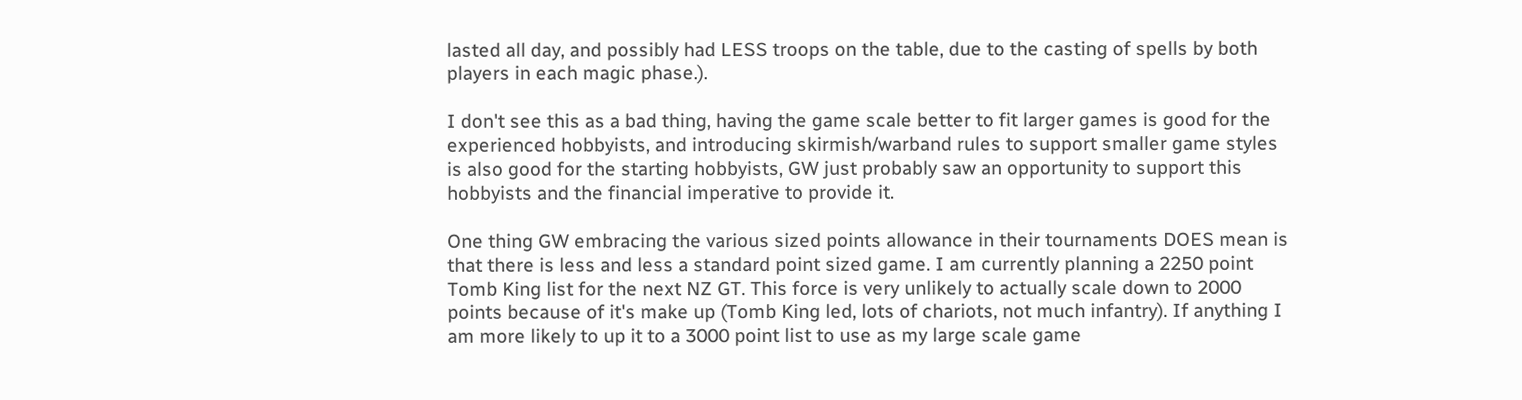lasted all day, and possibly had LESS troops on the table, due to the casting of spells by both players in each magic phase.).

I don't see this as a bad thing, having the game scale better to fit larger games is good for the experienced hobbyists, and introducing skirmish/warband rules to support smaller game styles is also good for the starting hobbyists, GW just probably saw an opportunity to support this hobbyists and the financial imperative to provide it.

One thing GW embracing the various sized points allowance in their tournaments DOES mean is that there is less and less a standard point sized game. I am currently planning a 2250 point Tomb King list for the next NZ GT. This force is very unlikely to actually scale down to 2000 points because of it's make up (Tomb King led, lots of chariots, not much infantry). If anything I am more likely to up it to a 3000 point list to use as my large scale game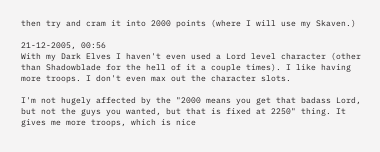then try and cram it into 2000 points (where I will use my Skaven.)

21-12-2005, 00:56
With my Dark Elves I haven't even used a Lord level character (other than Shadowblade for the hell of it a couple times). I like having more troops. I don't even max out the character slots.

I'm not hugely affected by the "2000 means you get that badass Lord, but not the guys you wanted, but that is fixed at 2250" thing. It gives me more troops, which is nice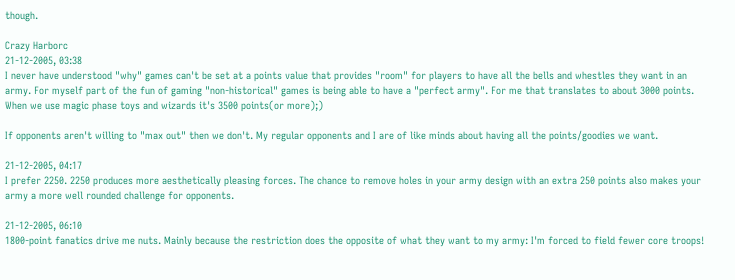though.

Crazy Harborc
21-12-2005, 03:38
I never have understood "why" games can't be set at a points value that provides "room" for players to have all the bells and whestles they want in an army. For myself part of the fun of gaming "non-historical" games is being able to have a "perfect army". For me that translates to about 3000 points. When we use magic phase toys and wizards it's 3500 points(or more);)

If opponents aren't willing to "max out" then we don't. My regular opponents and I are of like minds about having all the points/goodies we want.

21-12-2005, 04:17
I prefer 2250. 2250 produces more aesthetically pleasing forces. The chance to remove holes in your army design with an extra 250 points also makes your army a more well rounded challenge for opponents.

21-12-2005, 06:10
1800-point fanatics drive me nuts. Mainly because the restriction does the opposite of what they want to my army: I'm forced to field fewer core troops!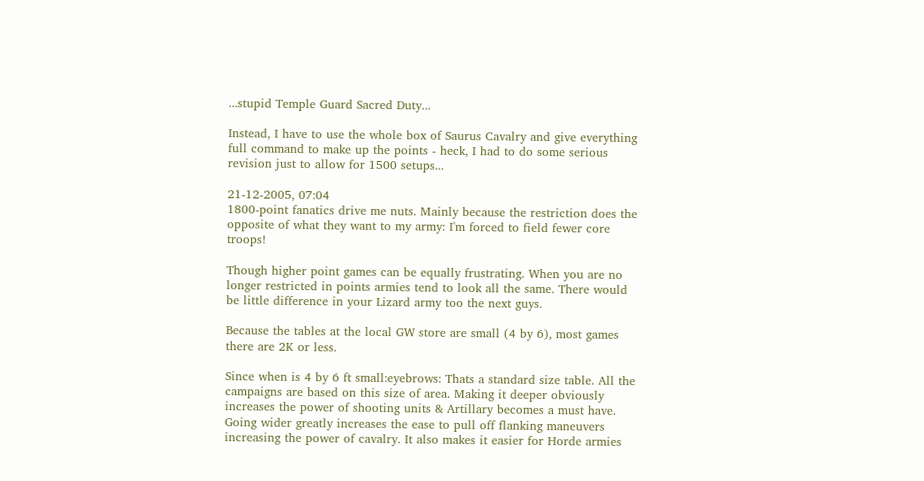...stupid Temple Guard Sacred Duty...

Instead, I have to use the whole box of Saurus Cavalry and give everything full command to make up the points - heck, I had to do some serious revision just to allow for 1500 setups...

21-12-2005, 07:04
1800-point fanatics drive me nuts. Mainly because the restriction does the opposite of what they want to my army: I'm forced to field fewer core troops!

Though higher point games can be equally frustrating. When you are no longer restricted in points armies tend to look all the same. There would be little difference in your Lizard army too the next guys.

Because the tables at the local GW store are small (4 by 6), most games there are 2K or less.

Since when is 4 by 6 ft small:eyebrows: Thats a standard size table. All the campaigns are based on this size of area. Making it deeper obviously increases the power of shooting units & Artillary becomes a must have. Going wider greatly increases the ease to pull off flanking maneuvers increasing the power of cavalry. It also makes it easier for Horde armies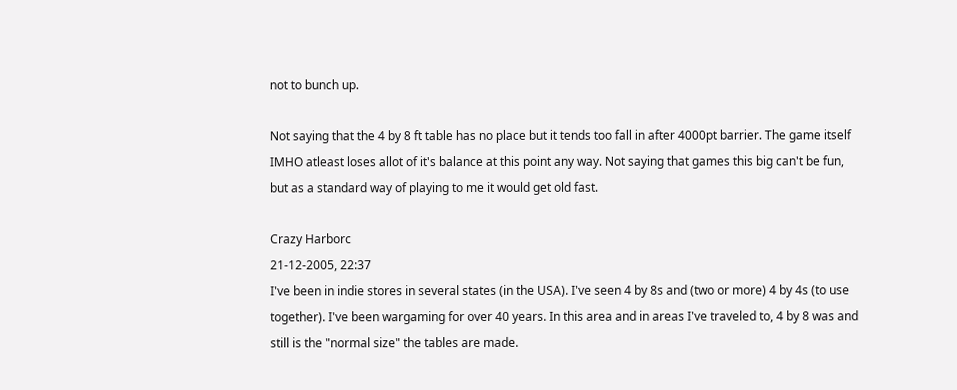not to bunch up.

Not saying that the 4 by 8 ft table has no place but it tends too fall in after 4000pt barrier. The game itself IMHO atleast loses allot of it's balance at this point any way. Not saying that games this big can't be fun, but as a standard way of playing to me it would get old fast.

Crazy Harborc
21-12-2005, 22:37
I've been in indie stores in several states (in the USA). I've seen 4 by 8s and (two or more) 4 by 4s (to use together). I've been wargaming for over 40 years. In this area and in areas I've traveled to, 4 by 8 was and still is the "normal size" the tables are made.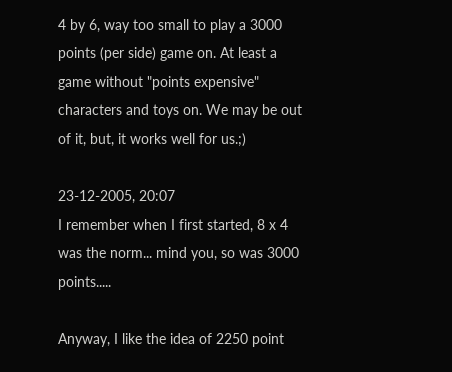4 by 6, way too small to play a 3000 points (per side) game on. At least a game without "points expensive" characters and toys on. We may be out of it, but, it works well for us.;)

23-12-2005, 20:07
I remember when I first started, 8 x 4 was the norm... mind you, so was 3000 points.....

Anyway, I like the idea of 2250 point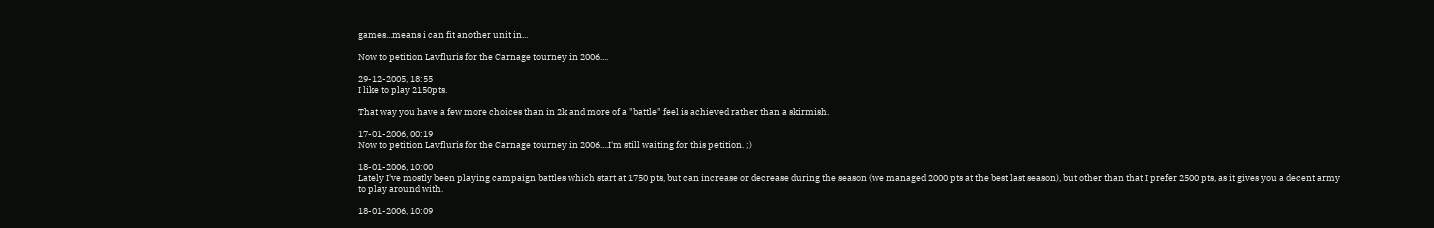games...means i can fit another unit in...

Now to petition Lavfluris for the Carnage tourney in 2006....

29-12-2005, 18:55
I like to play 2150pts.

That way you have a few more choices than in 2k and more of a "battle" feel is achieved rather than a skirmish.

17-01-2006, 00:19
Now to petition Lavfluris for the Carnage tourney in 2006....I'm still waiting for this petition. ;)

18-01-2006, 10:00
Lately I've mostly been playing campaign battles which start at 1750 pts, but can increase or decrease during the season (we managed 2000 pts at the best last season), but other than that I prefer 2500 pts, as it gives you a decent army to play around with.

18-01-2006, 10:09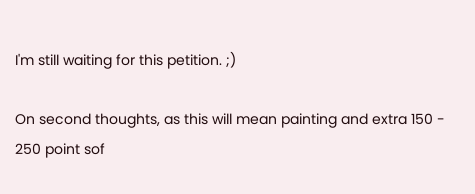I'm still waiting for this petition. ;)

On second thoughts, as this will mean painting and extra 150 - 250 point sof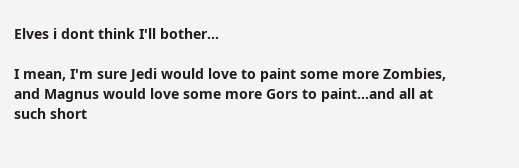Elves i dont think I'll bother...

I mean, I'm sure Jedi would love to paint some more Zombies, and Magnus would love some more Gors to paint...and all at such short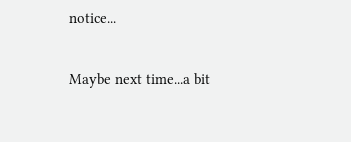notice...

Maybe next time...a bit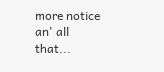more notice an' all that...